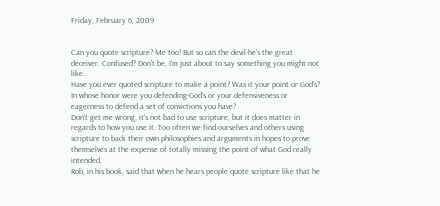Friday, February 6, 2009


Can you quote scripture? Me too! But so can the devil-he's the great deceiver. Confused? Don't be, I'm just about to say something you might not like.
Have you ever quoted scripture to make a point? Was it your point or God's? In whose honor were you defending-God's or your defensiveness or eagerness to defend a set of convictions you have?
Don't get me wrong, it's not bad to use scripture, but it does matter in regards to how you use it. Too often we find ourselves and others using scripture to back their own philosophies and arguments in hopes to prove themselves at the expense of totally missing the point of what God really intended.
Rob, in his book, said that when he hears people quote scripture like that he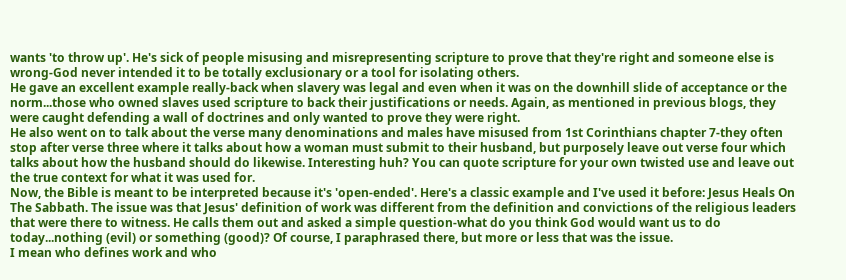wants 'to throw up'. He's sick of people misusing and misrepresenting scripture to prove that they're right and someone else is wrong-God never intended it to be totally exclusionary or a tool for isolating others.
He gave an excellent example really-back when slavery was legal and even when it was on the downhill slide of acceptance or the norm...those who owned slaves used scripture to back their justifications or needs. Again, as mentioned in previous blogs, they were caught defending a wall of doctrines and only wanted to prove they were right.
He also went on to talk about the verse many denominations and males have misused from 1st Corinthians chapter 7-they often stop after verse three where it talks about how a woman must submit to their husband, but purposely leave out verse four which talks about how the husband should do likewise. Interesting huh? You can quote scripture for your own twisted use and leave out the true context for what it was used for.
Now, the Bible is meant to be interpreted because it's 'open-ended'. Here's a classic example and I've used it before: Jesus Heals On The Sabbath. The issue was that Jesus' definition of work was different from the definition and convictions of the religious leaders that were there to witness. He calls them out and asked a simple question-what do you think God would want us to do today...nothing (evil) or something (good)? Of course, I paraphrased there, but more or less that was the issue.
I mean who defines work and who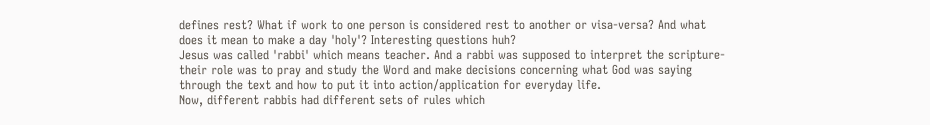defines rest? What if work to one person is considered rest to another or visa-versa? And what does it mean to make a day 'holy'? Interesting questions huh?
Jesus was called 'rabbi' which means teacher. And a rabbi was supposed to interpret the scripture-their role was to pray and study the Word and make decisions concerning what God was saying through the text and how to put it into action/application for everyday life.
Now, different rabbis had different sets of rules which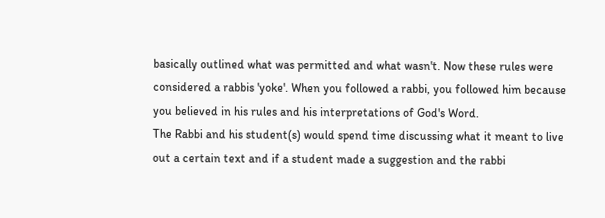basically outlined what was permitted and what wasn't. Now these rules were considered a rabbis 'yoke'. When you followed a rabbi, you followed him because you believed in his rules and his interpretations of God's Word.
The Rabbi and his student(s) would spend time discussing what it meant to live out a certain text and if a student made a suggestion and the rabbi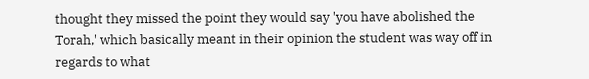thought they missed the point they would say 'you have abolished the Torah,' which basically meant in their opinion the student was way off in regards to what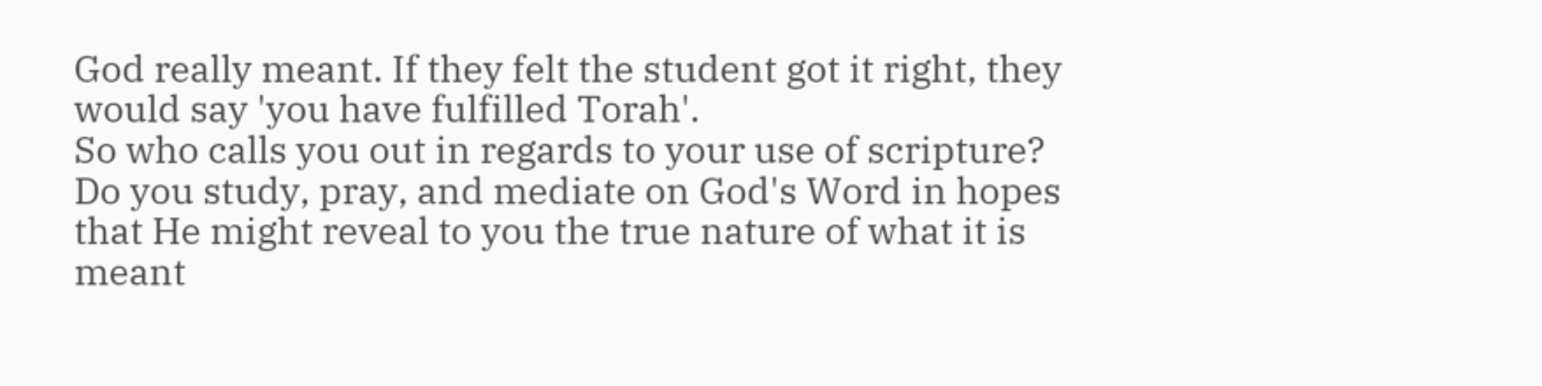God really meant. If they felt the student got it right, they would say 'you have fulfilled Torah'.
So who calls you out in regards to your use of scripture? Do you study, pray, and mediate on God's Word in hopes that He might reveal to you the true nature of what it is meant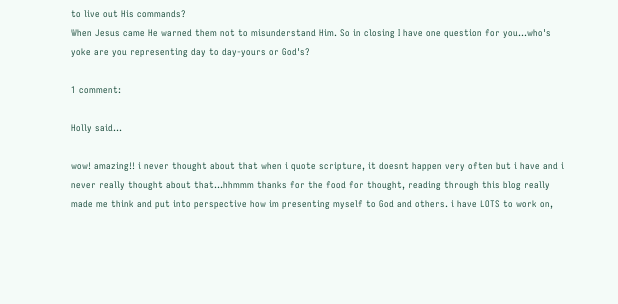to live out His commands?
When Jesus came He warned them not to misunderstand Him. So in closing I have one question for you...who's yoke are you representing day to day-yours or God's?

1 comment:

Holly said...

wow! amazing!! i never thought about that when i quote scripture, it doesnt happen very often but i have and i never really thought about that...hhmmm thanks for the food for thought, reading through this blog really made me think and put into perspective how im presenting myself to God and others. i have LOTS to work on,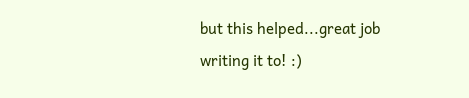but this helped...great job writing it to! :)